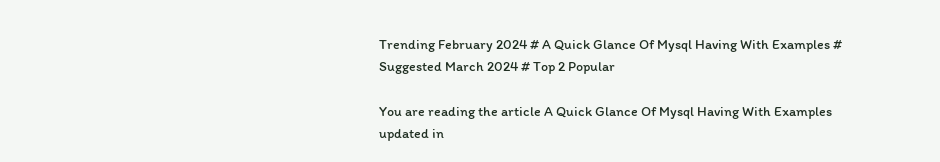Trending February 2024 # A Quick Glance Of Mysql Having With Examples # Suggested March 2024 # Top 2 Popular

You are reading the article A Quick Glance Of Mysql Having With Examples updated in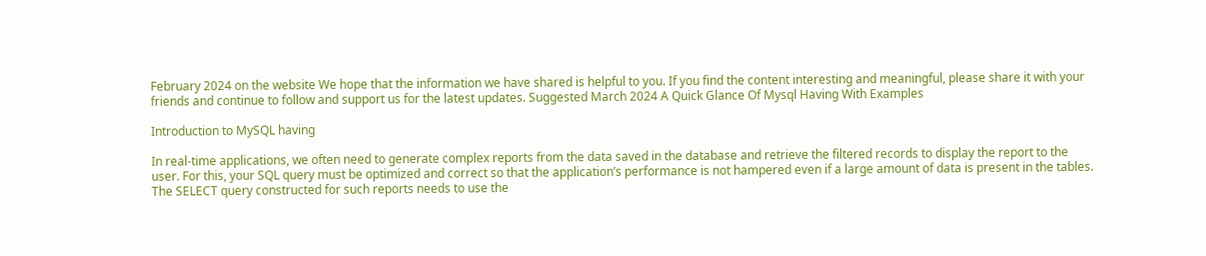February 2024 on the website We hope that the information we have shared is helpful to you. If you find the content interesting and meaningful, please share it with your friends and continue to follow and support us for the latest updates. Suggested March 2024 A Quick Glance Of Mysql Having With Examples

Introduction to MySQL having

In real-time applications, we often need to generate complex reports from the data saved in the database and retrieve the filtered records to display the report to the user. For this, your SQL query must be optimized and correct so that the application’s performance is not hampered even if a large amount of data is present in the tables. The SELECT query constructed for such reports needs to use the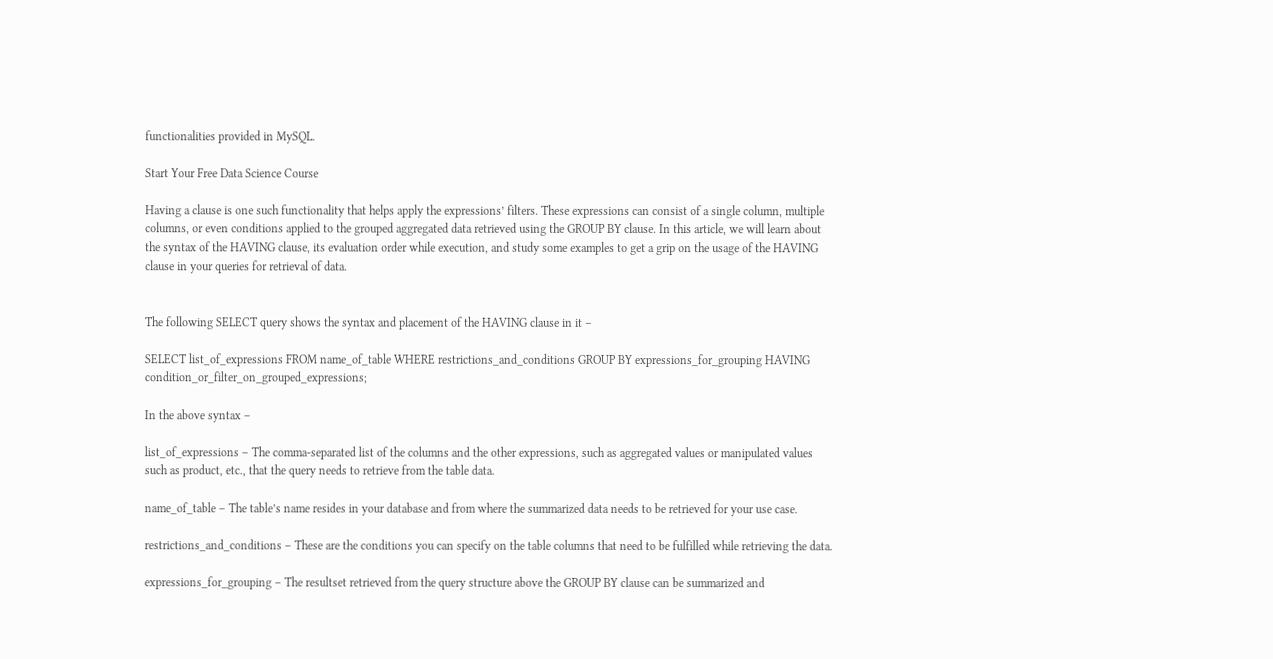functionalities provided in MySQL.

Start Your Free Data Science Course

Having a clause is one such functionality that helps apply the expressions’ filters. These expressions can consist of a single column, multiple columns, or even conditions applied to the grouped aggregated data retrieved using the GROUP BY clause. In this article, we will learn about the syntax of the HAVING clause, its evaluation order while execution, and study some examples to get a grip on the usage of the HAVING clause in your queries for retrieval of data.


The following SELECT query shows the syntax and placement of the HAVING clause in it –

SELECT list_of_expressions FROM name_of_table WHERE restrictions_and_conditions GROUP BY expressions_for_grouping HAVING condition_or_filter_on_grouped_expressions;

In the above syntax –

list_of_expressions – The comma-separated list of the columns and the other expressions, such as aggregated values or manipulated values such as product, etc., that the query needs to retrieve from the table data.

name_of_table – The table’s name resides in your database and from where the summarized data needs to be retrieved for your use case.

restrictions_and_conditions – These are the conditions you can specify on the table columns that need to be fulfilled while retrieving the data.

expressions_for_grouping – The resultset retrieved from the query structure above the GROUP BY clause can be summarized and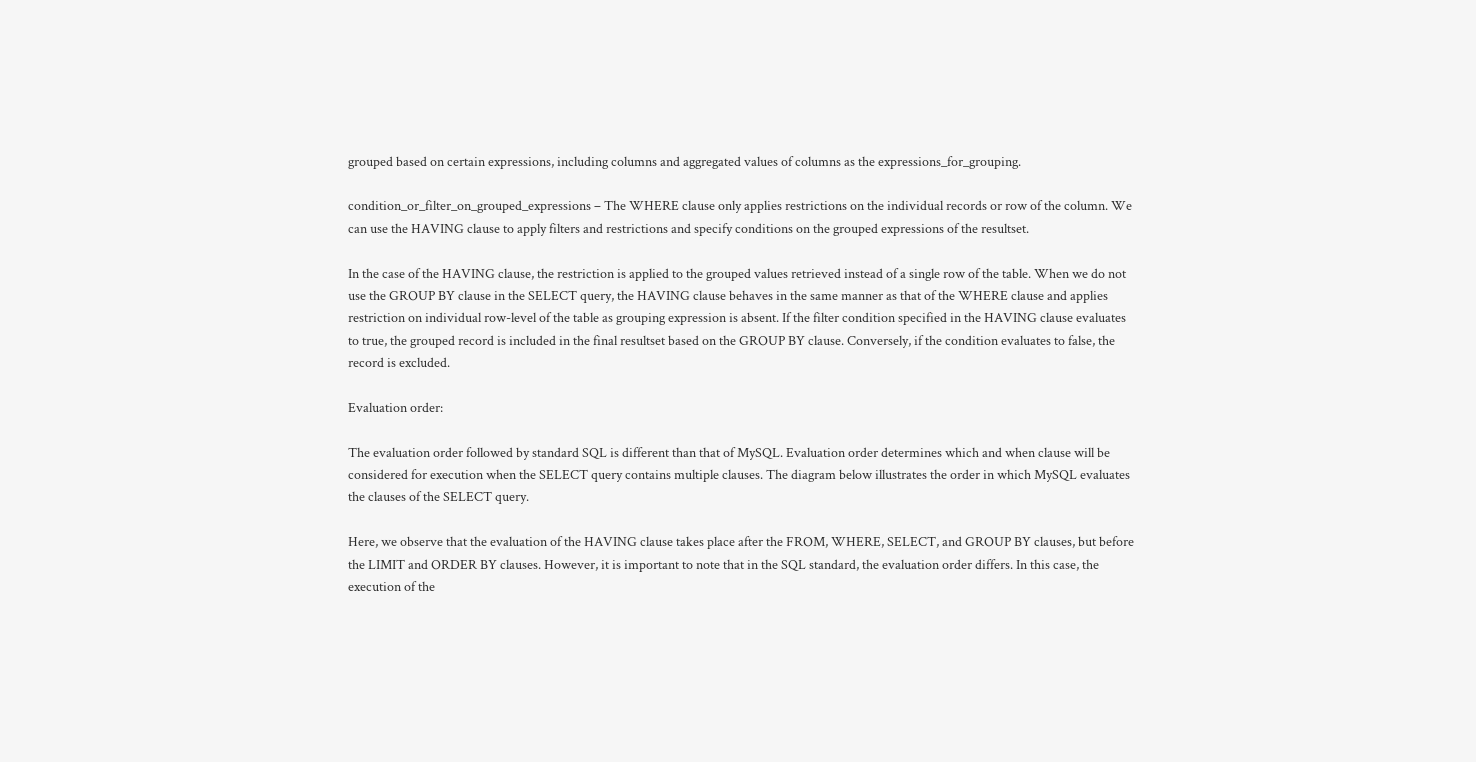grouped based on certain expressions, including columns and aggregated values of columns as the expressions_for_grouping.

condition_or_filter_on_grouped_expressions – The WHERE clause only applies restrictions on the individual records or row of the column. We can use the HAVING clause to apply filters and restrictions and specify conditions on the grouped expressions of the resultset.

In the case of the HAVING clause, the restriction is applied to the grouped values retrieved instead of a single row of the table. When we do not use the GROUP BY clause in the SELECT query, the HAVING clause behaves in the same manner as that of the WHERE clause and applies restriction on individual row-level of the table as grouping expression is absent. If the filter condition specified in the HAVING clause evaluates to true, the grouped record is included in the final resultset based on the GROUP BY clause. Conversely, if the condition evaluates to false, the record is excluded.

Evaluation order:

The evaluation order followed by standard SQL is different than that of MySQL. Evaluation order determines which and when clause will be considered for execution when the SELECT query contains multiple clauses. The diagram below illustrates the order in which MySQL evaluates the clauses of the SELECT query.

Here, we observe that the evaluation of the HAVING clause takes place after the FROM, WHERE, SELECT, and GROUP BY clauses, but before the LIMIT and ORDER BY clauses. However, it is important to note that in the SQL standard, the evaluation order differs. In this case, the execution of the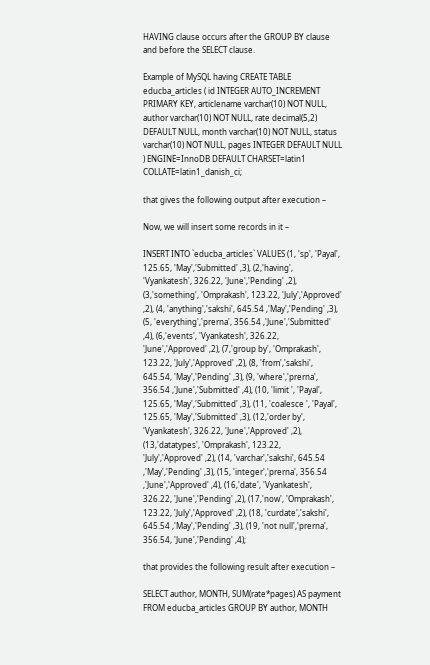HAVING clause occurs after the GROUP BY clause and before the SELECT clause.

Example of MySQL having CREATE TABLE educba_articles ( id INTEGER AUTO_INCREMENT PRIMARY KEY, articlename varchar(10) NOT NULL, author varchar(10) NOT NULL, rate decimal(5,2) DEFAULT NULL, month varchar(10) NOT NULL, status varchar(10) NOT NULL, pages INTEGER DEFAULT NULL ) ENGINE=InnoDB DEFAULT CHARSET=latin1 COLLATE=latin1_danish_ci;

that gives the following output after execution –

Now, we will insert some records in it –

INSERT INTO `educba_articles` VALUES (1, 'sp', 'Payal', 125.65, 'May','Submitted' ,3), (2,'having', 'Vyankatesh', 326.22, 'June','Pending' ,2), (3,'something', 'Omprakash', 123.22, 'July','Approved' ,2), (4, 'anything','sakshi', 645.54 ,'May','Pending' ,3), (5, 'everything','prerna', 356.54 ,'June','Submitted' ,4), (6,'events', 'Vyankatesh', 326.22, 'June','Approved' ,2), (7,'group by', 'Omprakash', 123.22, 'July','Approved' ,2), (8, 'from','sakshi', 645.54, 'May','Pending' ,3), (9, 'where','prerna', 356.54 ,'June','Submitted' ,4), (10, 'limit ', 'Payal', 125.65, 'May','Submitted' ,3), (11, 'coalesce ', 'Payal', 125.65, 'May','Submitted' ,3), (12,'order by', 'Vyankatesh', 326.22, 'June','Approved' ,2), (13,'datatypes', 'Omprakash', 123.22, 'July','Approved' ,2), (14, 'varchar','sakshi', 645.54 ,'May','Pending' ,3), (15, 'integer','prerna', 356.54 ,'June','Approved' ,4), (16,'date', 'Vyankatesh', 326.22, 'June','Pending' ,2), (17,'now', 'Omprakash', 123.22, 'July','Approved' ,2), (18, 'curdate','sakshi', 645.54 ,'May','Pending' ,3), (19, 'not null','prerna', 356.54, 'June','Pending' ,4);

that provides the following result after execution –

SELECT author, MONTH, SUM(rate*pages) AS payment FROM educba_articles GROUP BY author, MONTH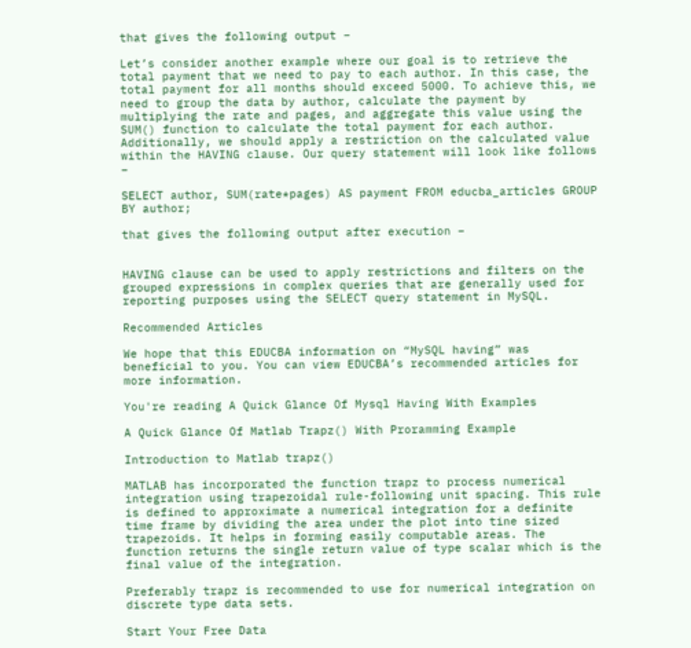that gives the following output –

Let’s consider another example where our goal is to retrieve the total payment that we need to pay to each author. In this case, the total payment for all months should exceed 5000. To achieve this, we need to group the data by author, calculate the payment by multiplying the rate and pages, and aggregate this value using the SUM() function to calculate the total payment for each author. Additionally, we should apply a restriction on the calculated value within the HAVING clause. Our query statement will look like follows –

SELECT author, SUM(rate*pages) AS payment FROM educba_articles GROUP BY author;

that gives the following output after execution –


HAVING clause can be used to apply restrictions and filters on the grouped expressions in complex queries that are generally used for reporting purposes using the SELECT query statement in MySQL.

Recommended Articles

We hope that this EDUCBA information on “MySQL having” was beneficial to you. You can view EDUCBA’s recommended articles for more information.

You're reading A Quick Glance Of Mysql Having With Examples

A Quick Glance Of Matlab Trapz() With Proramming Example

Introduction to Matlab trapz()

MATLAB has incorporated the function trapz to process numerical integration using trapezoidal rule-following unit spacing. This rule is defined to approximate a numerical integration for a definite time frame by dividing the area under the plot into tine sized trapezoids. It helps in forming easily computable areas. The function returns the single return value of type scalar which is the final value of the integration.

Preferably trapz is recommended to use for numerical integration on discrete type data sets.

Start Your Free Data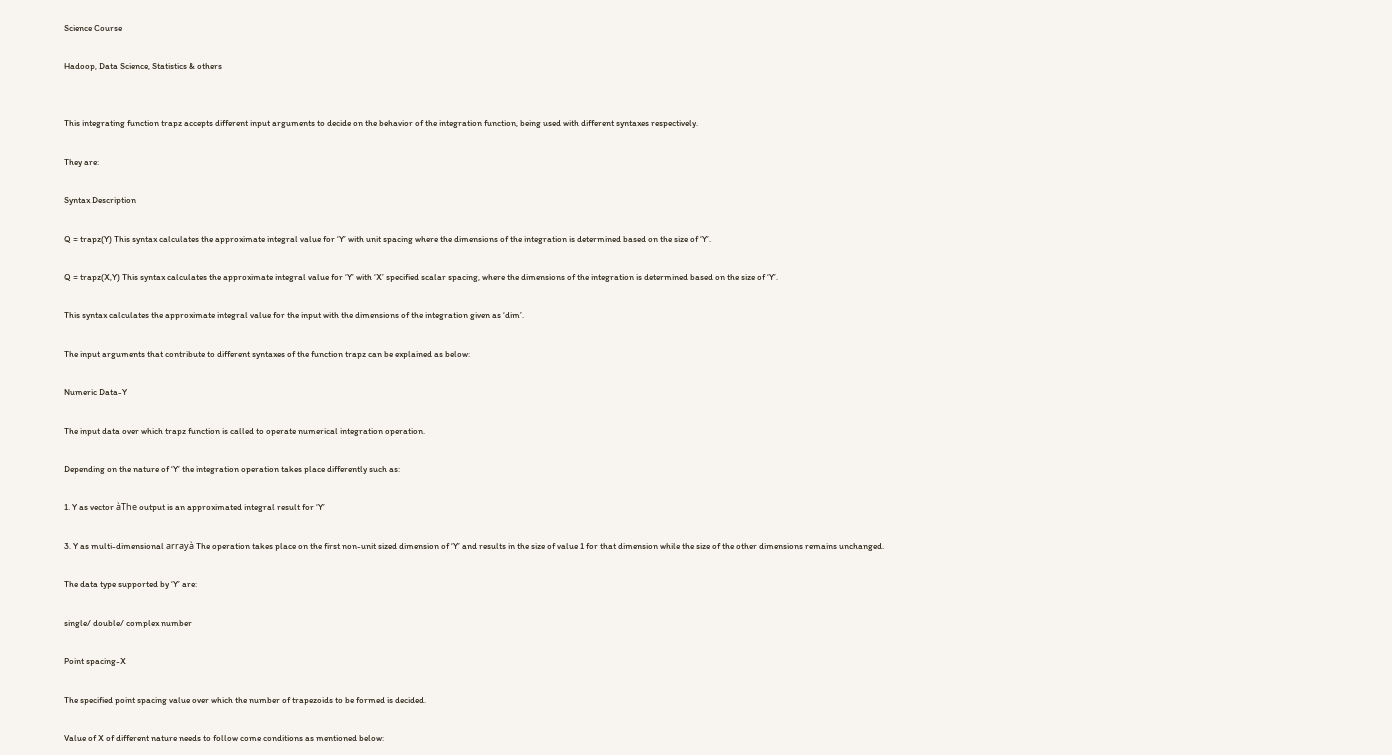Science Course

Hadoop, Data Science, Statistics & others


This integrating function trapz accepts different input arguments to decide on the behavior of the integration function, being used with different syntaxes respectively.

They are:

Syntax Description

Q = trapz(Y) This syntax calculates the approximate integral value for ‘Y’ with unit spacing where the dimensions of the integration is determined based on the size of ‘Y’.

Q = trapz(X,Y) This syntax calculates the approximate integral value for ‘Y’ with ‘X’ specified scalar spacing, where the dimensions of the integration is determined based on the size of ‘Y’.

This syntax calculates the approximate integral value for the input with the dimensions of the integration given as ‘dim’.

The input arguments that contribute to different syntaxes of the function trapz can be explained as below:

Numeric Data-Y

The input data over which trapz function is called to operate numerical integration operation.

Depending on the nature of ‘Y’ the integration operation takes place differently such as:

1. Y as vector àThe output is an approximated integral result for ‘Y’

3. Y as multi-dimensional arrayà The operation takes place on the first non-unit sized dimension of ‘Y’ and results in the size of value 1 for that dimension while the size of the other dimensions remains unchanged.

The data type supported by ‘Y’ are:

single/ double/ complex number

Point spacing-X

The specified point spacing value over which the number of trapezoids to be formed is decided.

Value of X of different nature needs to follow come conditions as mentioned below: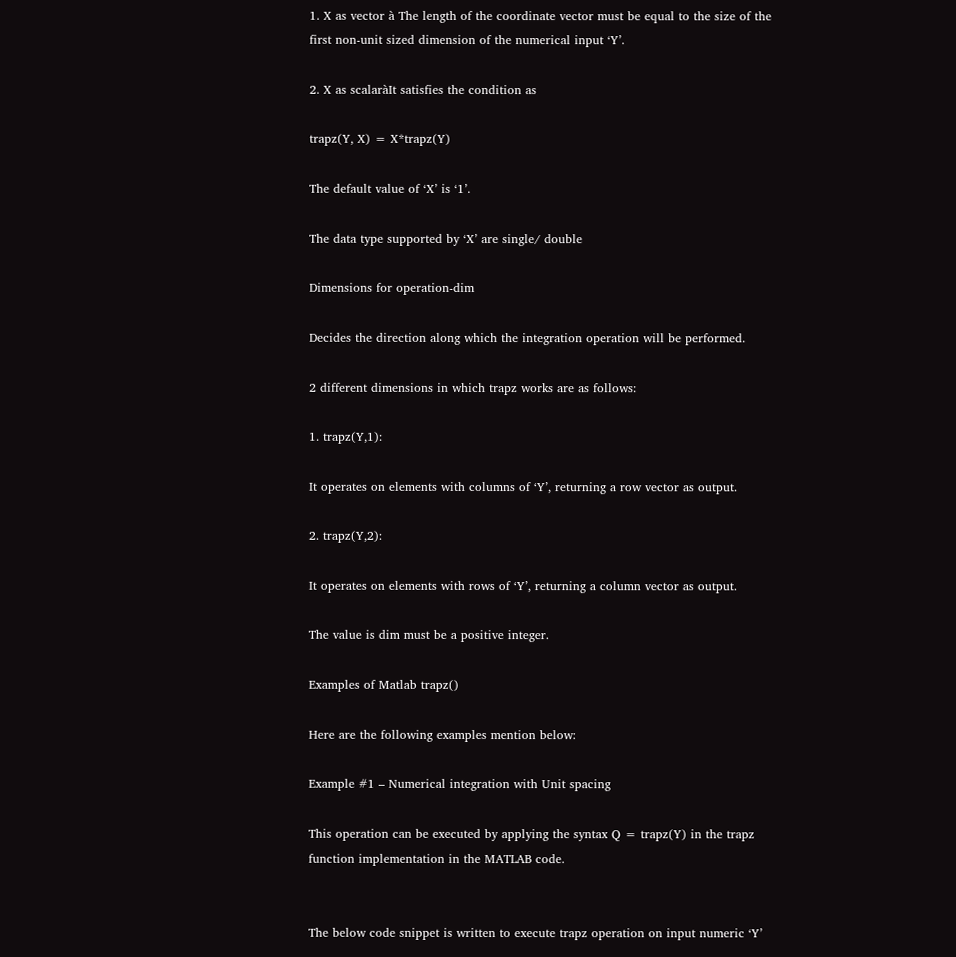1. X as vector à The length of the coordinate vector must be equal to the size of the first non-unit sized dimension of the numerical input ‘Y’.

2. X as scalaràIt satisfies the condition as

trapz(Y, X) = X*trapz(Y)

The default value of ‘X’ is ‘1’.

The data type supported by ‘X’ are single/ double

Dimensions for operation-dim

Decides the direction along which the integration operation will be performed.

2 different dimensions in which trapz works are as follows:

1. trapz(Y,1):

It operates on elements with columns of ‘Y’, returning a row vector as output.

2. trapz(Y,2):

It operates on elements with rows of ‘Y’, returning a column vector as output.

The value is dim must be a positive integer.

Examples of Matlab trapz()

Here are the following examples mention below:

Example #1 – Numerical integration with Unit spacing

This operation can be executed by applying the syntax Q = trapz(Y) in the trapz function implementation in the MATLAB code.


The below code snippet is written to execute trapz operation on input numeric ‘Y’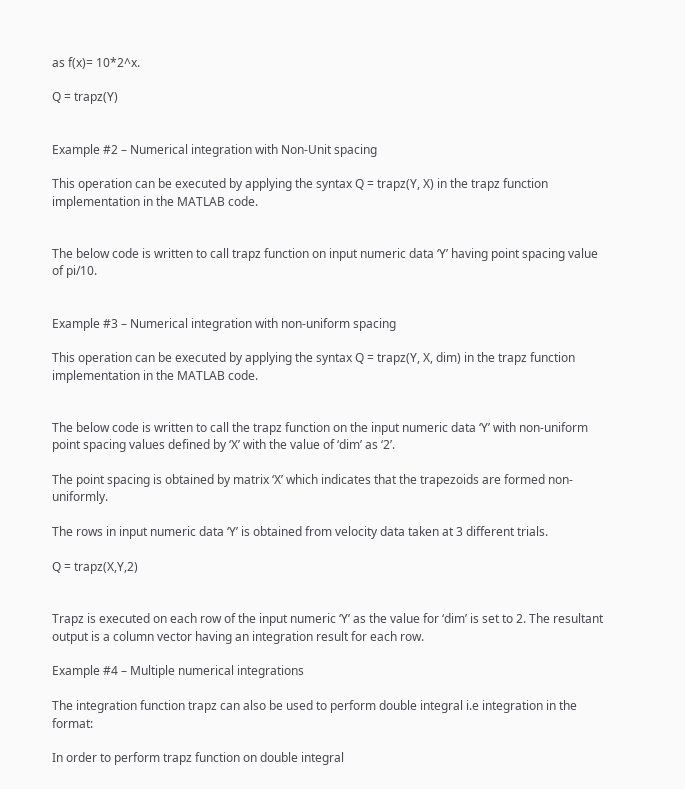as f(x)= 10*2^x.

Q = trapz(Y)


Example #2 – Numerical integration with Non-Unit spacing

This operation can be executed by applying the syntax Q = trapz(Y, X) in the trapz function implementation in the MATLAB code.


The below code is written to call trapz function on input numeric data ‘Y’ having point spacing value of pi/10.


Example #3 – Numerical integration with non-uniform spacing

This operation can be executed by applying the syntax Q = trapz(Y, X, dim) in the trapz function implementation in the MATLAB code.


The below code is written to call the trapz function on the input numeric data ‘Y’ with non-uniform point spacing values defined by ‘X’ with the value of ‘dim’ as ‘2’.

The point spacing is obtained by matrix ‘X’ which indicates that the trapezoids are formed non-uniformly.

The rows in input numeric data ‘Y’ is obtained from velocity data taken at 3 different trials.

Q = trapz(X,Y,2)


Trapz is executed on each row of the input numeric ‘Y’ as the value for ‘dim’ is set to 2. The resultant output is a column vector having an integration result for each row.

Example #4 – Multiple numerical integrations

The integration function trapz can also be used to perform double integral i.e integration in the format:

In order to perform trapz function on double integral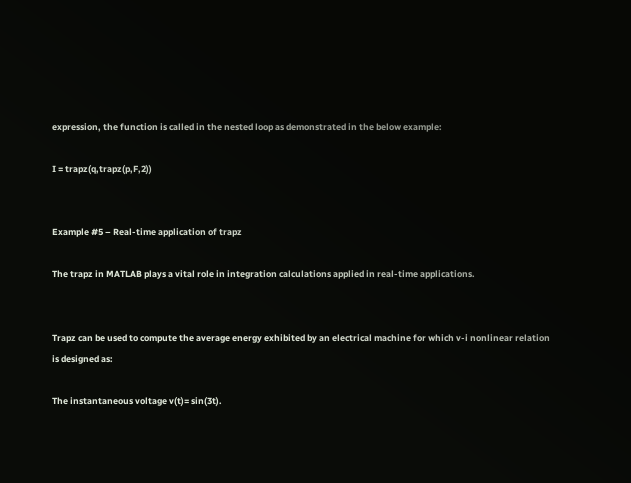expression, the function is called in the nested loop as demonstrated in the below example:

I = trapz(q,trapz(p,F,2))


Example #5 – Real-time application of trapz

The trapz in MATLAB plays a vital role in integration calculations applied in real-time applications.


Trapz can be used to compute the average energy exhibited by an electrical machine for which v-i nonlinear relation is designed as:

The instantaneous voltage v(t)= sin(3t).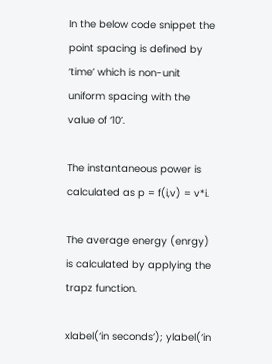In the below code snippet the point spacing is defined by ‘time’ which is non-unit uniform spacing with the value of ‘10’.

The instantaneous power is calculated as p = f(i,v) = v*i.

The average energy (enrgy)  is calculated by applying the trapz function.

xlabel(‘in seconds’); ylabel(‘in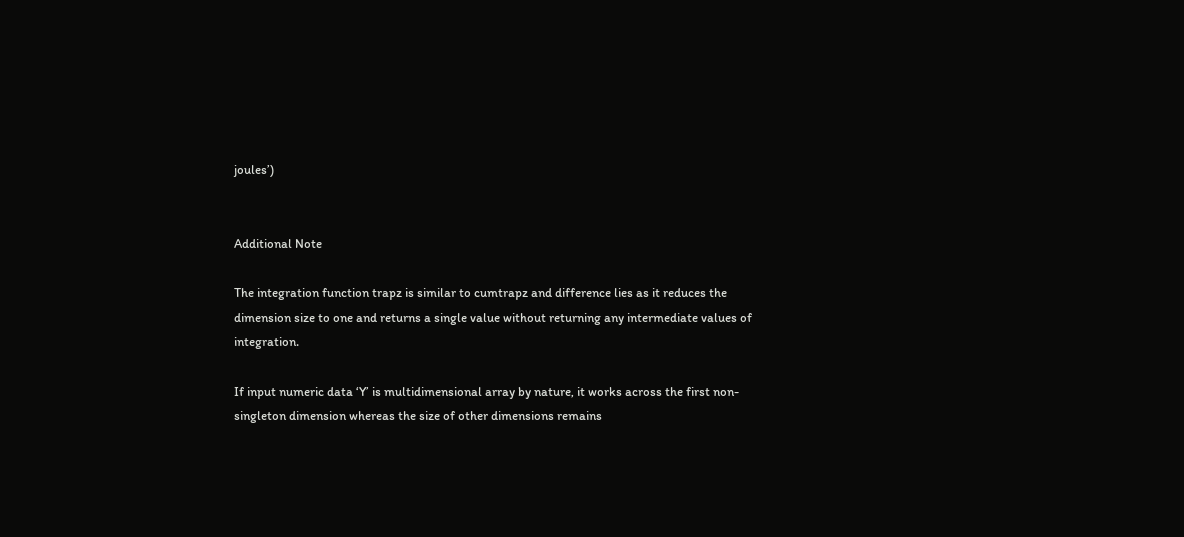joules’)


Additional Note

The integration function trapz is similar to cumtrapz and difference lies as it reduces the dimension size to one and returns a single value without returning any intermediate values of integration.

If input numeric data ‘Y’ is multidimensional array by nature, it works across the first non-singleton dimension whereas the size of other dimensions remains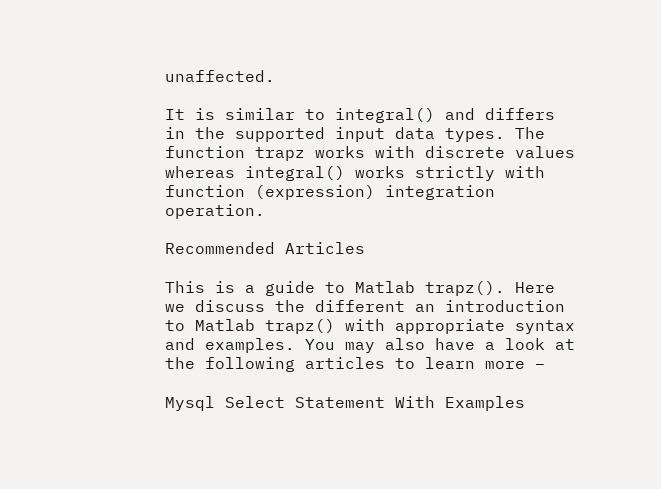unaffected.

It is similar to integral() and differs in the supported input data types. The function trapz works with discrete values whereas integral() works strictly with function (expression) integration operation.

Recommended Articles

This is a guide to Matlab trapz(). Here we discuss the different an introduction to Matlab trapz() with appropriate syntax and examples. You may also have a look at the following articles to learn more –

Mysql Select Statement With Examples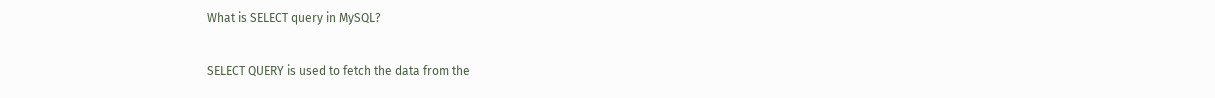What is SELECT query in MySQL?

SELECT QUERY is used to fetch the data from the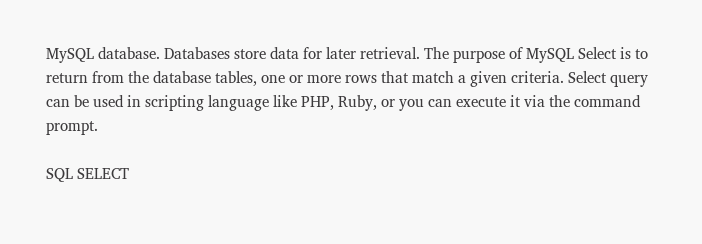MySQL database. Databases store data for later retrieval. The purpose of MySQL Select is to return from the database tables, one or more rows that match a given criteria. Select query can be used in scripting language like PHP, Ruby, or you can execute it via the command prompt.

SQL SELECT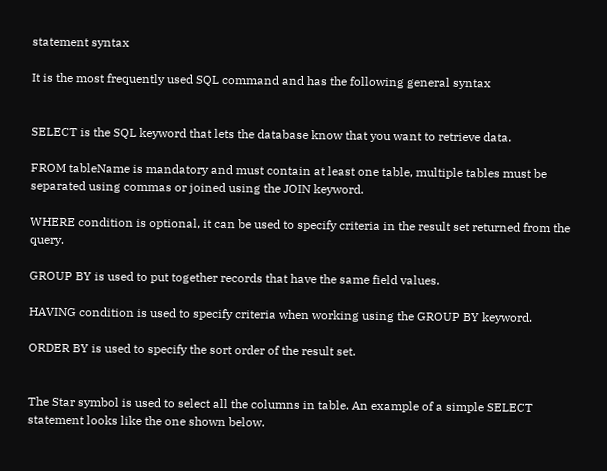statement syntax

It is the most frequently used SQL command and has the following general syntax


SELECT is the SQL keyword that lets the database know that you want to retrieve data.

FROM tableName is mandatory and must contain at least one table, multiple tables must be separated using commas or joined using the JOIN keyword.

WHERE condition is optional, it can be used to specify criteria in the result set returned from the query.

GROUP BY is used to put together records that have the same field values.

HAVING condition is used to specify criteria when working using the GROUP BY keyword.

ORDER BY is used to specify the sort order of the result set.


The Star symbol is used to select all the columns in table. An example of a simple SELECT statement looks like the one shown below.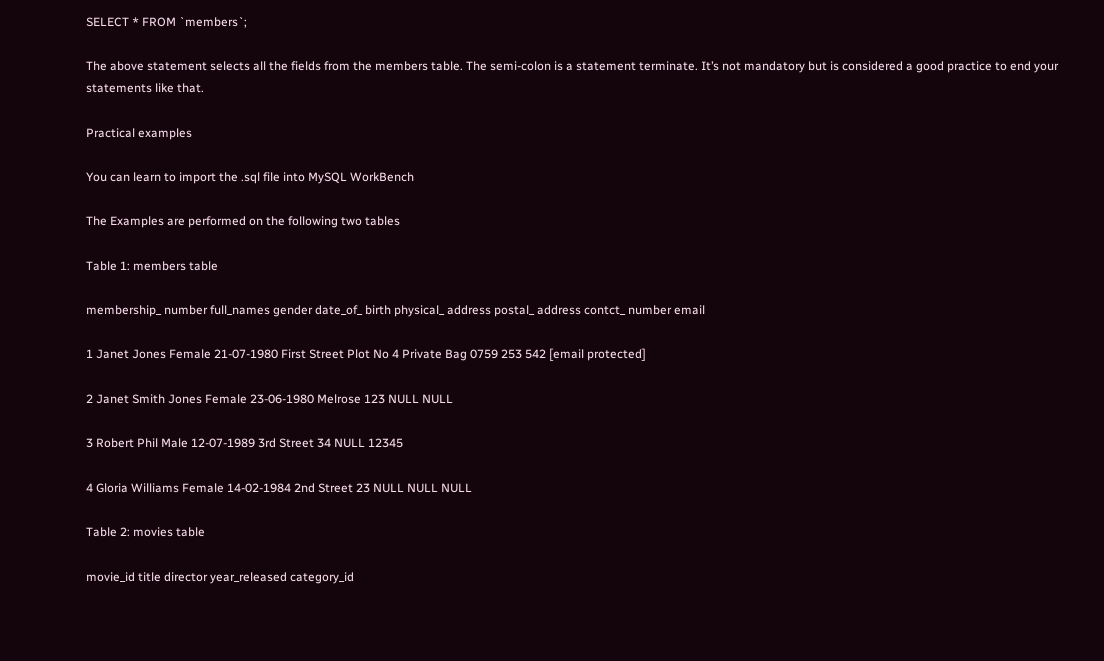SELECT * FROM `members`;

The above statement selects all the fields from the members table. The semi-colon is a statement terminate. It’s not mandatory but is considered a good practice to end your statements like that.

Practical examples

You can learn to import the .sql file into MySQL WorkBench

The Examples are performed on the following two tables

Table 1: members table

membership_ number full_names gender date_of_ birth physical_ address postal_ address contct_ number email

1 Janet Jones Female 21-07-1980 First Street Plot No 4 Private Bag 0759 253 542 [email protected]

2 Janet Smith Jones Female 23-06-1980 Melrose 123 NULL NULL

3 Robert Phil Male 12-07-1989 3rd Street 34 NULL 12345

4 Gloria Williams Female 14-02-1984 2nd Street 23 NULL NULL NULL

Table 2: movies table

movie_id title director year_released category_id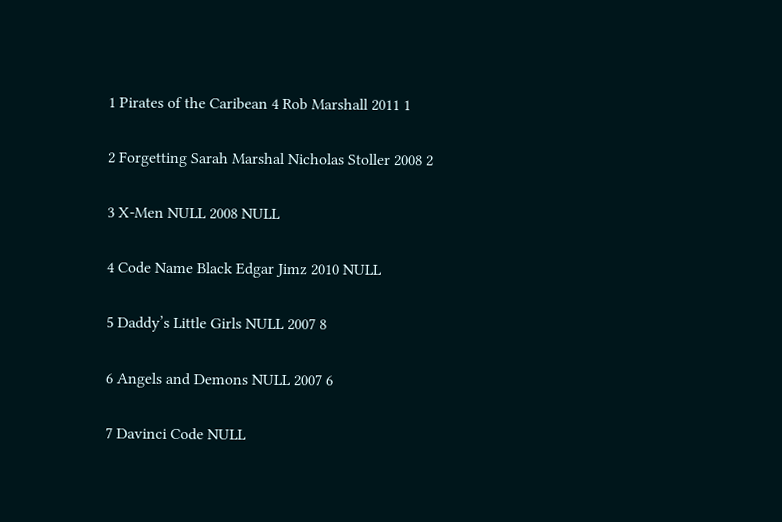1 Pirates of the Caribean 4 Rob Marshall 2011 1

2 Forgetting Sarah Marshal Nicholas Stoller 2008 2

3 X-Men NULL 2008 NULL

4 Code Name Black Edgar Jimz 2010 NULL

5 Daddy’s Little Girls NULL 2007 8

6 Angels and Demons NULL 2007 6

7 Davinci Code NULL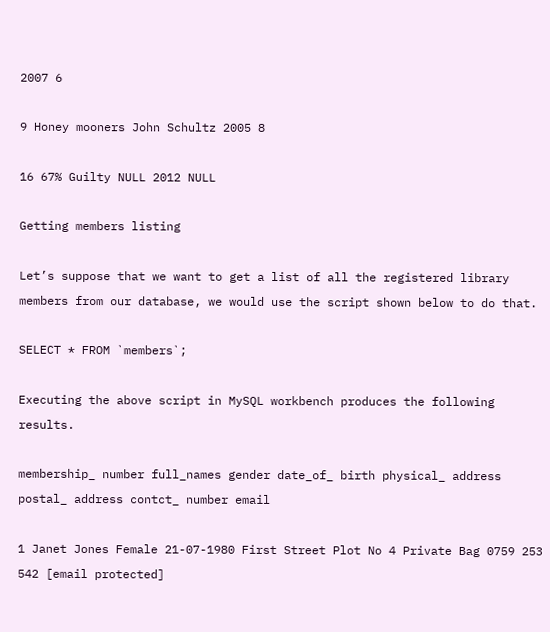2007 6

9 Honey mooners John Schultz 2005 8

16 67% Guilty NULL 2012 NULL

Getting members listing

Let’s suppose that we want to get a list of all the registered library members from our database, we would use the script shown below to do that.

SELECT * FROM `members`;

Executing the above script in MySQL workbench produces the following results.

membership_ number full_names gender date_of_ birth physical_ address postal_ address contct_ number email

1 Janet Jones Female 21-07-1980 First Street Plot No 4 Private Bag 0759 253 542 [email protected]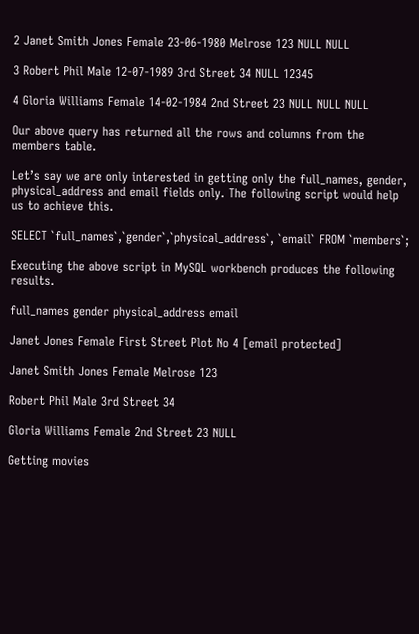2 Janet Smith Jones Female 23-06-1980 Melrose 123 NULL NULL

3 Robert Phil Male 12-07-1989 3rd Street 34 NULL 12345

4 Gloria Williams Female 14-02-1984 2nd Street 23 NULL NULL NULL

Our above query has returned all the rows and columns from the members table.

Let’s say we are only interested in getting only the full_names, gender, physical_address and email fields only. The following script would help us to achieve this.

SELECT `full_names`,`gender`,`physical_address`, `email` FROM `members`;

Executing the above script in MySQL workbench produces the following results.

full_names gender physical_address email

Janet Jones Female First Street Plot No 4 [email protected]

Janet Smith Jones Female Melrose 123

Robert Phil Male 3rd Street 34

Gloria Williams Female 2nd Street 23 NULL

Getting movies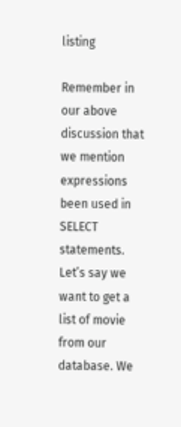listing

Remember in our above discussion that we mention expressions been used in SELECT statements. Let’s say we want to get a list of movie from our database. We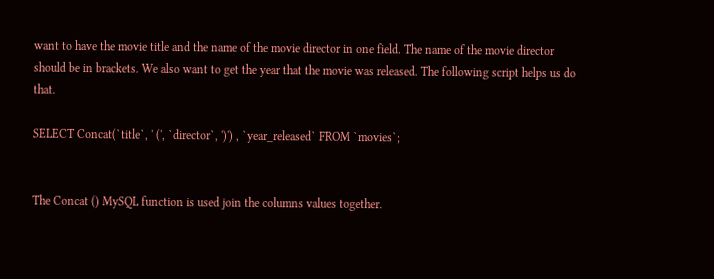want to have the movie title and the name of the movie director in one field. The name of the movie director should be in brackets. We also want to get the year that the movie was released. The following script helps us do that.

SELECT Concat(`title`, ' (', `director`, ')') , `year_released` FROM `movies`;


The Concat () MySQL function is used join the columns values together.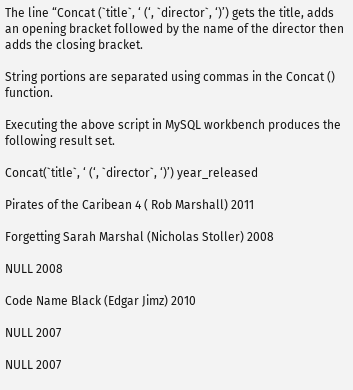The line “Concat (`title`, ‘ (‘, `director`, ‘)’) gets the title, adds an opening bracket followed by the name of the director then adds the closing bracket.

String portions are separated using commas in the Concat () function.

Executing the above script in MySQL workbench produces the following result set.

Concat(`title`, ‘ (‘, `director`, ‘)’) year_released

Pirates of the Caribean 4 ( Rob Marshall) 2011

Forgetting Sarah Marshal (Nicholas Stoller) 2008

NULL 2008

Code Name Black (Edgar Jimz) 2010

NULL 2007

NULL 2007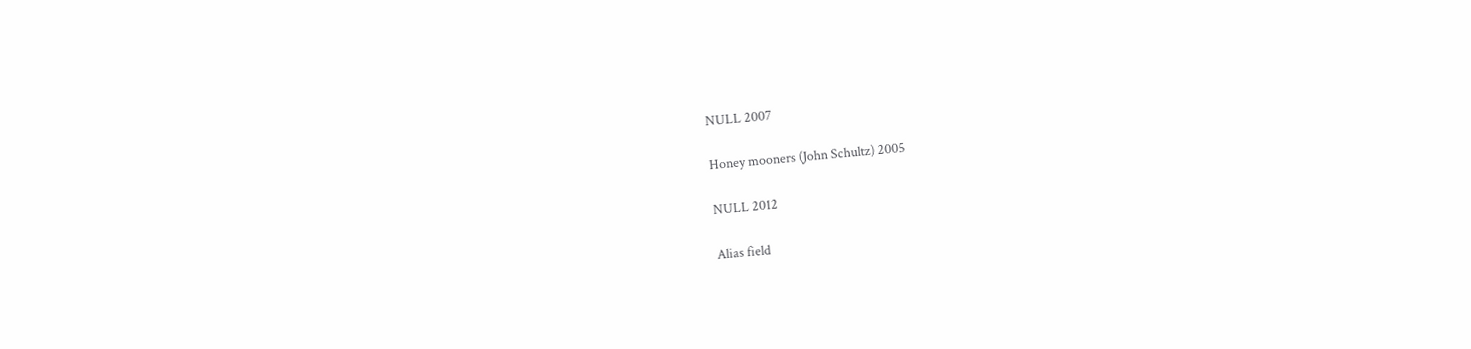NULL 2007

Honey mooners (John Schultz) 2005

NULL 2012

Alias field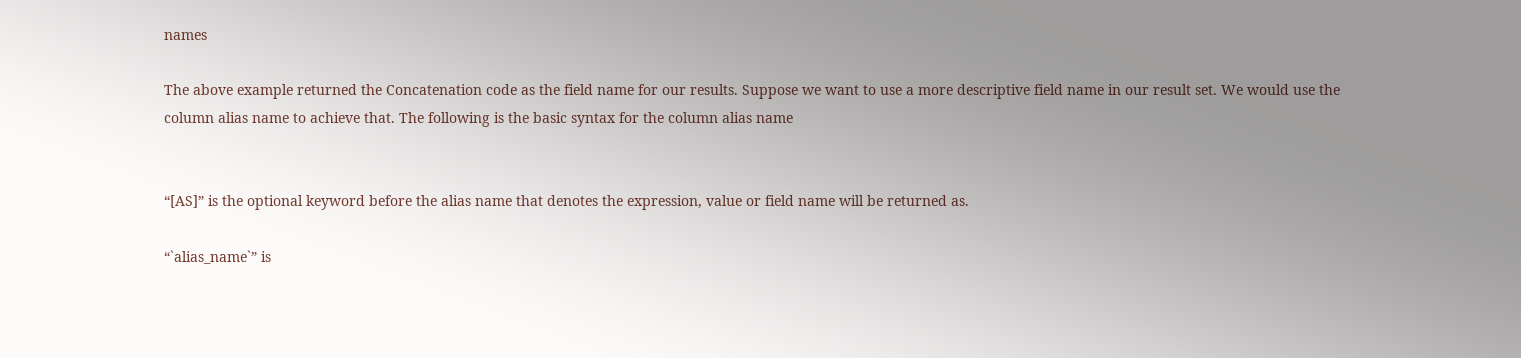names

The above example returned the Concatenation code as the field name for our results. Suppose we want to use a more descriptive field name in our result set. We would use the column alias name to achieve that. The following is the basic syntax for the column alias name


“[AS]” is the optional keyword before the alias name that denotes the expression, value or field name will be returned as.

“`alias_name`” is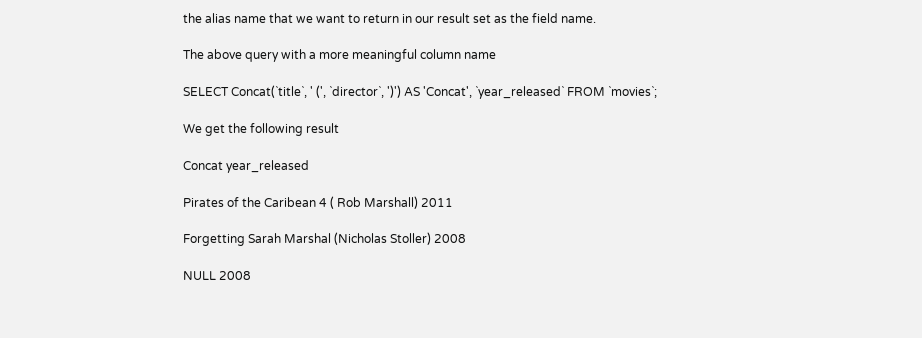the alias name that we want to return in our result set as the field name.

The above query with a more meaningful column name

SELECT Concat(`title`, ' (', `director`, ')') AS 'Concat', `year_released` FROM `movies`;

We get the following result

Concat year_released

Pirates of the Caribean 4 ( Rob Marshall) 2011

Forgetting Sarah Marshal (Nicholas Stoller) 2008

NULL 2008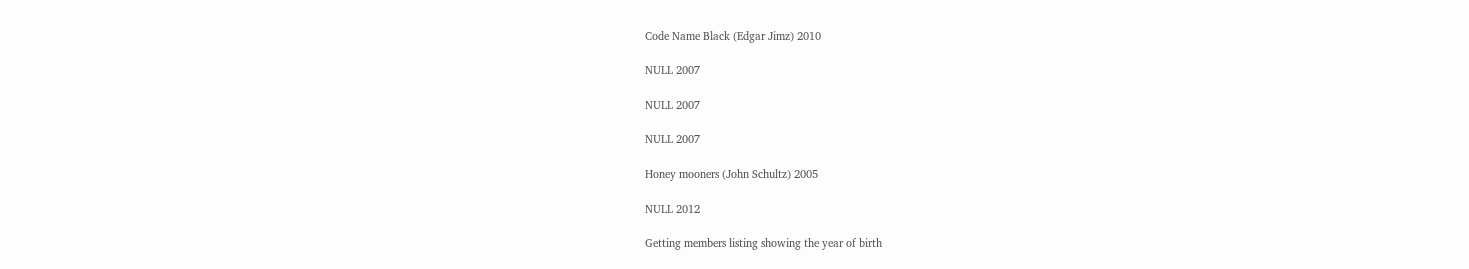Code Name Black (Edgar Jimz) 2010

NULL 2007

NULL 2007

NULL 2007

Honey mooners (John Schultz) 2005

NULL 2012

Getting members listing showing the year of birth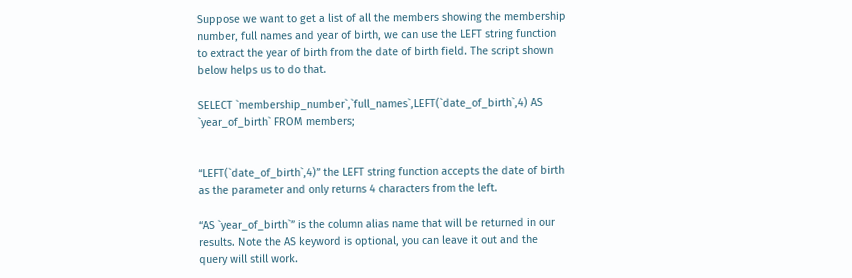Suppose we want to get a list of all the members showing the membership number, full names and year of birth, we can use the LEFT string function to extract the year of birth from the date of birth field. The script shown below helps us to do that.

SELECT `membership_number`,`full_names`,LEFT(`date_of_birth`,4) AS `year_of_birth` FROM members;


“LEFT(`date_of_birth`,4)” the LEFT string function accepts the date of birth as the parameter and only returns 4 characters from the left.

“AS `year_of_birth`” is the column alias name that will be returned in our results. Note the AS keyword is optional, you can leave it out and the query will still work.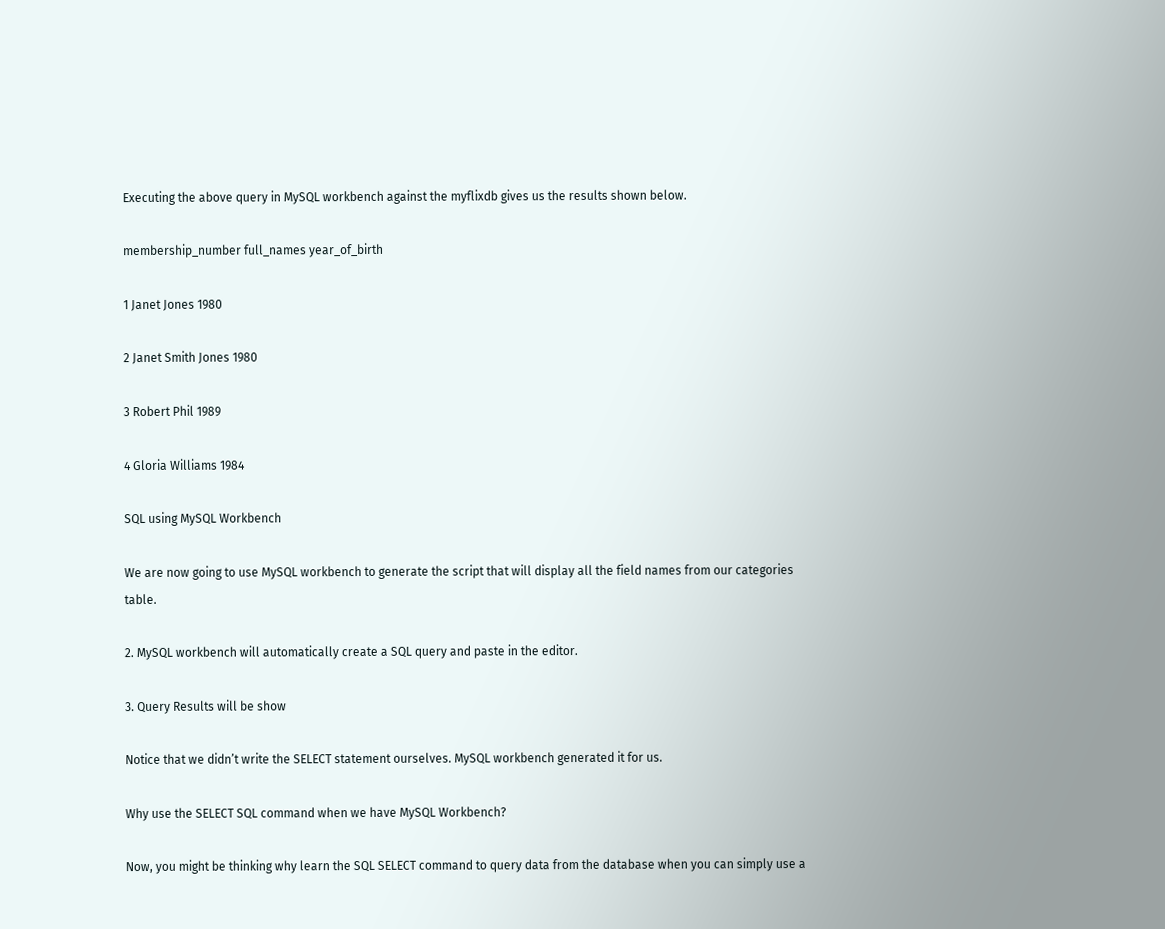Executing the above query in MySQL workbench against the myflixdb gives us the results shown below.

membership_number full_names year_of_birth

1 Janet Jones 1980

2 Janet Smith Jones 1980

3 Robert Phil 1989

4 Gloria Williams 1984

SQL using MySQL Workbench

We are now going to use MySQL workbench to generate the script that will display all the field names from our categories table.

2. MySQL workbench will automatically create a SQL query and paste in the editor.

3. Query Results will be show

Notice that we didn’t write the SELECT statement ourselves. MySQL workbench generated it for us.

Why use the SELECT SQL command when we have MySQL Workbench?

Now, you might be thinking why learn the SQL SELECT command to query data from the database when you can simply use a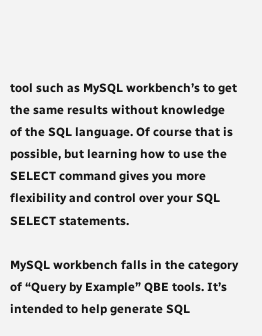tool such as MySQL workbench’s to get the same results without knowledge of the SQL language. Of course that is possible, but learning how to use the SELECT command gives you more flexibility and control over your SQL SELECT statements.

MySQL workbench falls in the category of “Query by Example” QBE tools. It’s intended to help generate SQL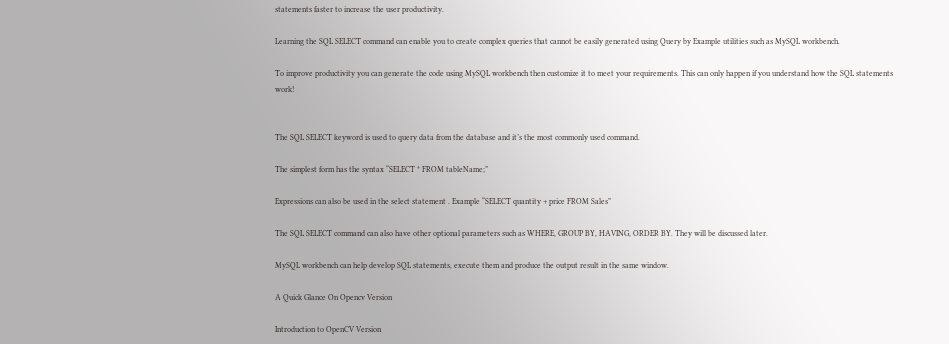statements faster to increase the user productivity.

Learning the SQL SELECT command can enable you to create complex queries that cannot be easily generated using Query by Example utilities such as MySQL workbench.

To improve productivity you can generate the code using MySQL workbench then customize it to meet your requirements. This can only happen if you understand how the SQL statements work!


The SQL SELECT keyword is used to query data from the database and it’s the most commonly used command.

The simplest form has the syntax “SELECT * FROM tableName;”

Expressions can also be used in the select statement . Example “SELECT quantity + price FROM Sales”

The SQL SELECT command can also have other optional parameters such as WHERE, GROUP BY, HAVING, ORDER BY. They will be discussed later.

MySQL workbench can help develop SQL statements, execute them and produce the output result in the same window.

A Quick Glance On Opencv Version

Introduction to OpenCV Version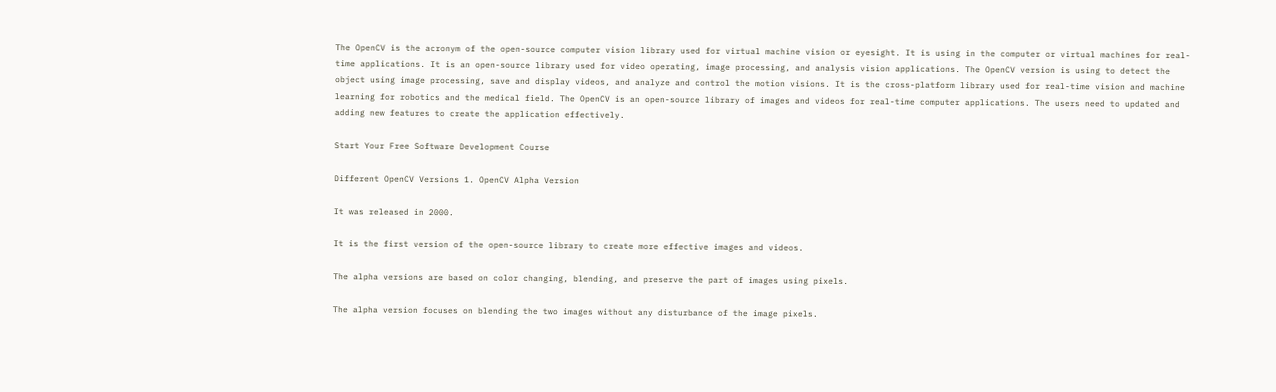The OpenCV is the acronym of the open-source computer vision library used for virtual machine vision or eyesight. It is using in the computer or virtual machines for real-time applications. It is an open-source library used for video operating, image processing, and analysis vision applications. The OpenCV version is using to detect the object using image processing, save and display videos, and analyze and control the motion visions. It is the cross-platform library used for real-time vision and machine learning for robotics and the medical field. The OpenCV is an open-source library of images and videos for real-time computer applications. The users need to updated and adding new features to create the application effectively.

Start Your Free Software Development Course

Different OpenCV Versions 1. OpenCV Alpha Version

It was released in 2000.

It is the first version of the open-source library to create more effective images and videos.

The alpha versions are based on color changing, blending, and preserve the part of images using pixels.

The alpha version focuses on blending the two images without any disturbance of the image pixels.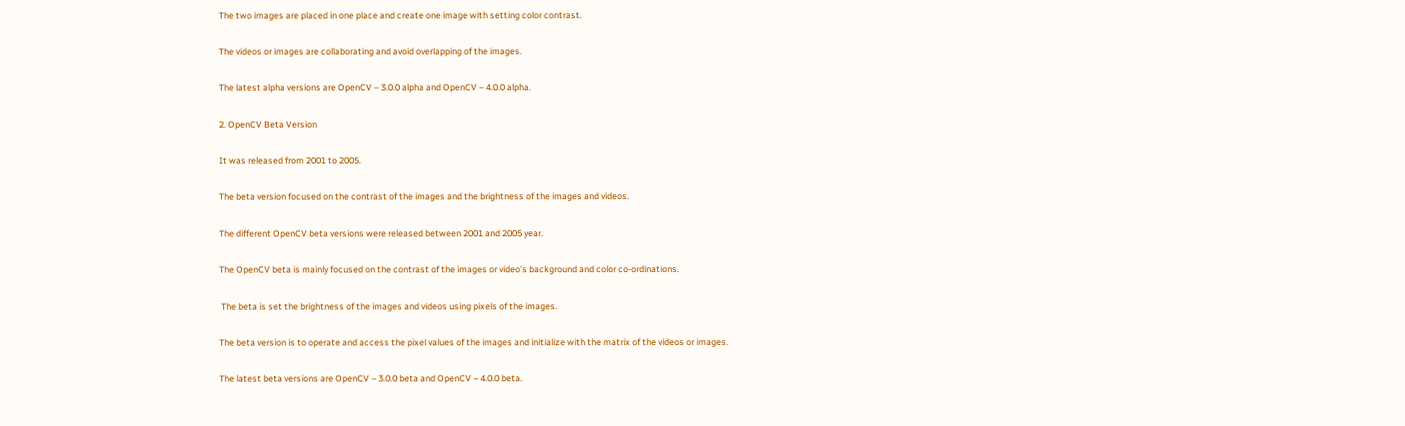The two images are placed in one place and create one image with setting color contrast.

The videos or images are collaborating and avoid overlapping of the images.

The latest alpha versions are OpenCV – 3.0.0 alpha and OpenCV – 4.0.0 alpha.

2. OpenCV Beta Version

It was released from 2001 to 2005.

The beta version focused on the contrast of the images and the brightness of the images and videos.

The different OpenCV beta versions were released between 2001 and 2005 year.

The OpenCV beta is mainly focused on the contrast of the images or video’s background and color co-ordinations.

 The beta is set the brightness of the images and videos using pixels of the images.

The beta version is to operate and access the pixel values of the images and initialize with the matrix of the videos or images.

The latest beta versions are OpenCV – 3.0.0 beta and OpenCV – 4.0.0 beta.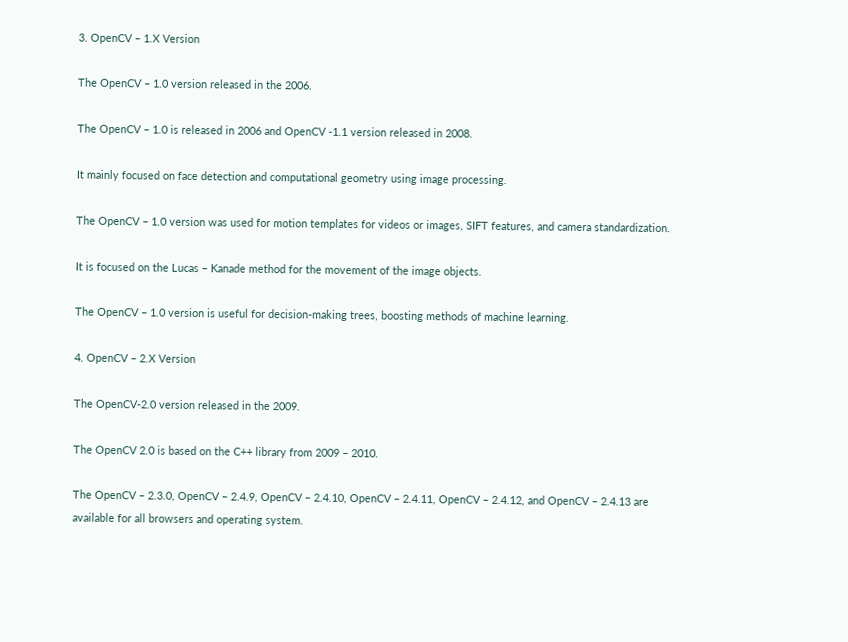3. OpenCV – 1.X Version

The OpenCV – 1.0 version released in the 2006.

The OpenCV – 1.0 is released in 2006 and OpenCV -1.1 version released in 2008.

It mainly focused on face detection and computational geometry using image processing.

The OpenCV – 1.0 version was used for motion templates for videos or images, SIFT features, and camera standardization.

It is focused on the Lucas – Kanade method for the movement of the image objects.

The OpenCV – 1.0 version is useful for decision-making trees, boosting methods of machine learning.

4. OpenCV – 2.X Version

The OpenCV-2.0 version released in the 2009.

The OpenCV 2.0 is based on the C++ library from 2009 – 2010.

The OpenCV – 2.3.0, OpenCV – 2.4.9, OpenCV – 2.4.10, OpenCV – 2.4.11, OpenCV – 2.4.12, and OpenCV – 2.4.13 are available for all browsers and operating system.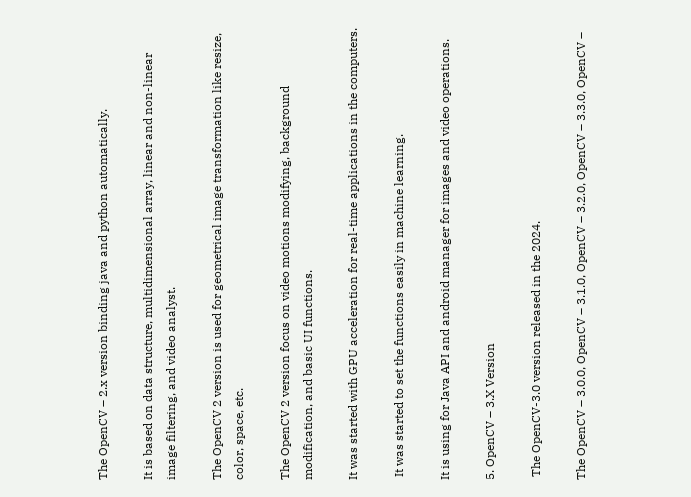The OpenCV – 2.x version binding java and python automatically.

It is based on data structure, multidimensional array, linear and non-linear image filtering, and video analyst.

The OpenCV 2 version is used for geometrical image transformation like resize, color, space, etc.

The OpenCV 2 version focus on video motions modifying, background modification, and basic UI functions.

It was started with GPU acceleration for real-time applications in the computers.

 It was started to set the functions easily in machine learning.

It is using for Java API and android manager for images and video operations.

5. OpenCV – 3.X Version

 The OpenCV-3.0 version released in the 2024.

The OpenCV – 3.0.0, OpenCV – 3.1.0, OpenCV – 3.2.0, OpenCV – 3.3.0, OpenCV –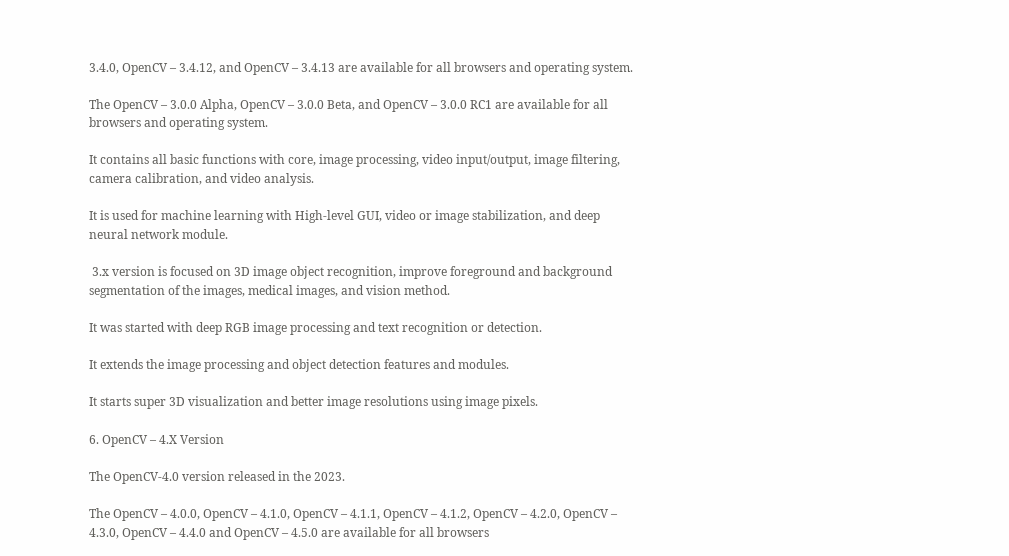3.4.0, OpenCV – 3.4.12, and OpenCV – 3.4.13 are available for all browsers and operating system.

The OpenCV – 3.0.0 Alpha, OpenCV – 3.0.0 Beta, and OpenCV – 3.0.0 RC1 are available for all browsers and operating system.

It contains all basic functions with core, image processing, video input/output, image filtering, camera calibration, and video analysis.

It is used for machine learning with High-level GUI, video or image stabilization, and deep neural network module.

 3.x version is focused on 3D image object recognition, improve foreground and background segmentation of the images, medical images, and vision method.

It was started with deep RGB image processing and text recognition or detection.

It extends the image processing and object detection features and modules.

It starts super 3D visualization and better image resolutions using image pixels.

6. OpenCV – 4.X Version

The OpenCV-4.0 version released in the 2023.

The OpenCV – 4.0.0, OpenCV – 4.1.0, OpenCV – 4.1.1, OpenCV – 4.1.2, OpenCV – 4.2.0, OpenCV – 4.3.0, OpenCV – 4.4.0 and OpenCV – 4.5.0 are available for all browsers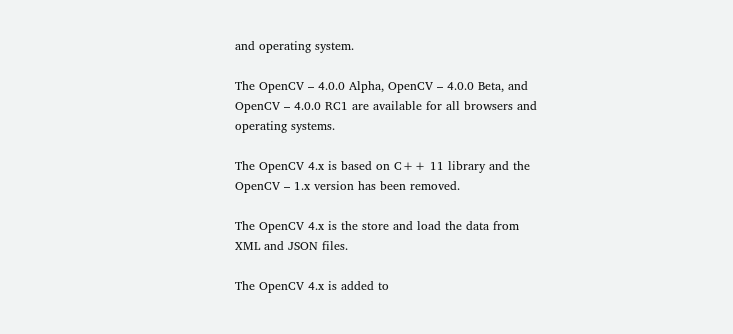and operating system.

The OpenCV – 4.0.0 Alpha, OpenCV – 4.0.0 Beta, and OpenCV – 4.0.0 RC1 are available for all browsers and operating systems.

The OpenCV 4.x is based on C++ 11 library and the OpenCV – 1.x version has been removed.

The OpenCV 4.x is the store and load the data from XML and JSON files.

The OpenCV 4.x is added to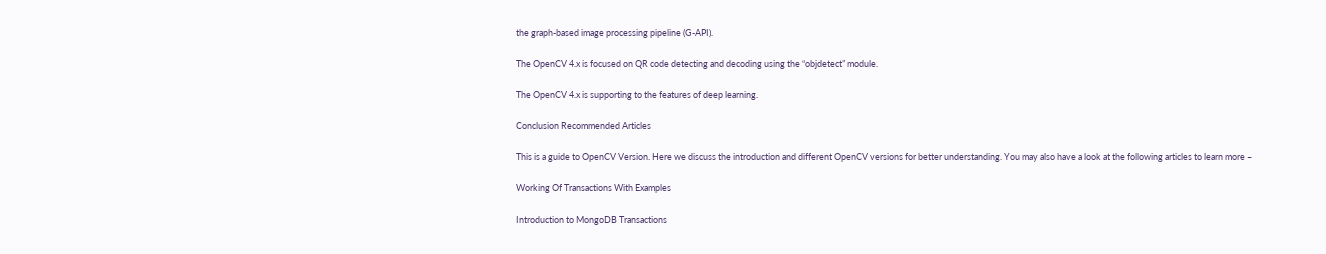the graph-based image processing pipeline (G-API).

The OpenCV 4.x is focused on QR code detecting and decoding using the “objdetect” module.

The OpenCV 4.x is supporting to the features of deep learning.

Conclusion Recommended Articles

This is a guide to OpenCV Version. Here we discuss the introduction and different OpenCV versions for better understanding. You may also have a look at the following articles to learn more –

Working Of Transactions With Examples

Introduction to MongoDB Transactions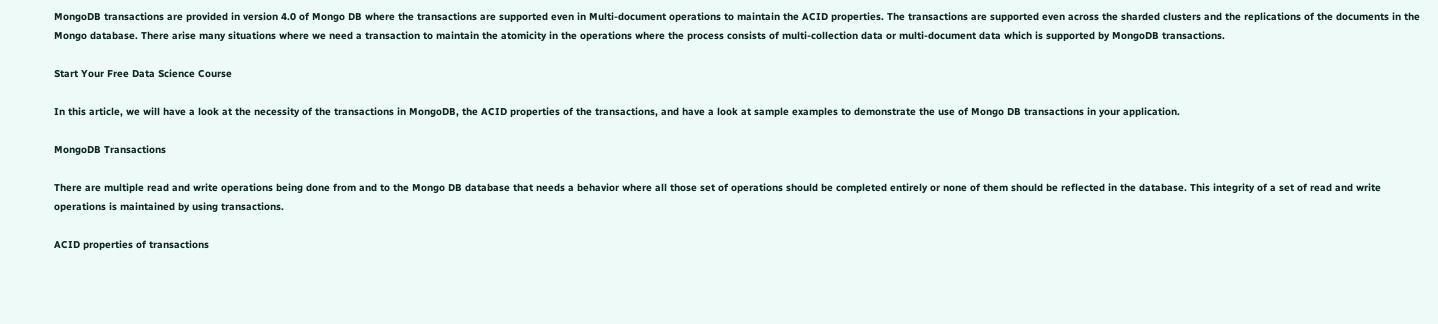MongoDB transactions are provided in version 4.0 of Mongo DB where the transactions are supported even in Multi-document operations to maintain the ACID properties. The transactions are supported even across the sharded clusters and the replications of the documents in the Mongo database. There arise many situations where we need a transaction to maintain the atomicity in the operations where the process consists of multi-collection data or multi-document data which is supported by MongoDB transactions.

Start Your Free Data Science Course

In this article, we will have a look at the necessity of the transactions in MongoDB, the ACID properties of the transactions, and have a look at sample examples to demonstrate the use of Mongo DB transactions in your application.

MongoDB Transactions

There are multiple read and write operations being done from and to the Mongo DB database that needs a behavior where all those set of operations should be completed entirely or none of them should be reflected in the database. This integrity of a set of read and write operations is maintained by using transactions.

ACID properties of transactions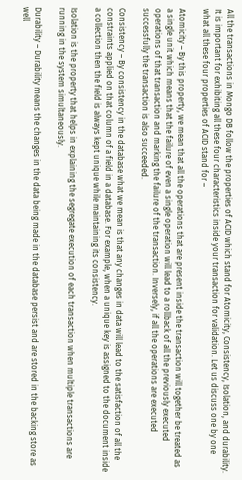All the transactions in Mongo DB follow the properties of ACID which stand for Atomicity, Consistency, Isolation, and durability. It is important for exhibiting all these four characteristics inside your transaction for validation. Let us discuss one by one what all these four properties of ACID stand for –

Atomicity – By this property, we mean that all the operations that are present inside the transaction will together be treated as a single unit which means that the failure of even a single operation will lead to a rollback of all the previously executed operations of that transaction and marking the failure of the transaction. Inversely, if all the operations are executed successfully the transaction is also succeeded.

Consistency – By consistency in the database what we mean is that any changes in data will lead to the satisfaction of all the constraints applied on that column of a field in a database. For example, when a unique key is assigned to the document inside a collection then the field is always kept unique while maintaining its consistency.

Isolation is the property that helps in explaining the segregate execution of each transaction when multiple transactions are running in the system simultaneously.

Durability – Durability means the changes in the data being made in the database persist and are stored in the backing store as well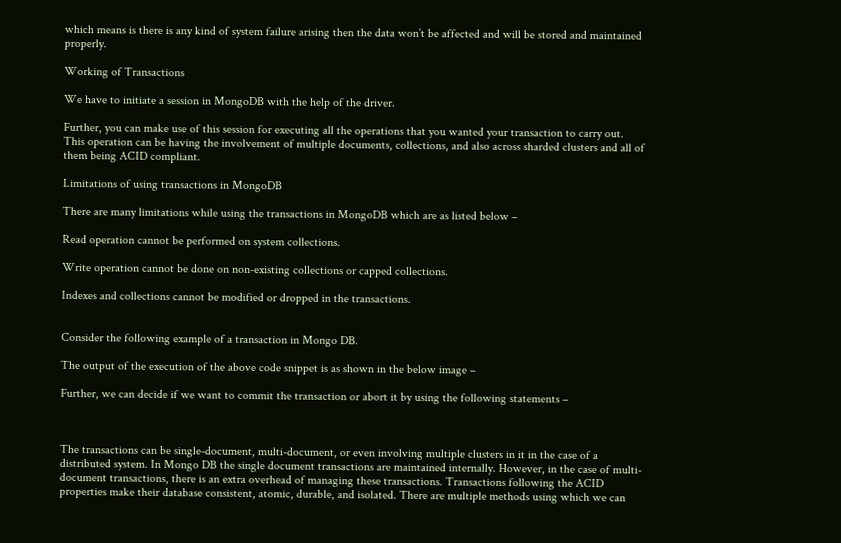which means is there is any kind of system failure arising then the data won’t be affected and will be stored and maintained properly.

Working of Transactions

We have to initiate a session in MongoDB with the help of the driver.

Further, you can make use of this session for executing all the operations that you wanted your transaction to carry out. This operation can be having the involvement of multiple documents, collections, and also across sharded clusters and all of them being ACID compliant.

Limitations of using transactions in MongoDB

There are many limitations while using the transactions in MongoDB which are as listed below –

Read operation cannot be performed on system collections.

Write operation cannot be done on non-existing collections or capped collections.

Indexes and collections cannot be modified or dropped in the transactions.


Consider the following example of a transaction in Mongo DB.

The output of the execution of the above code snippet is as shown in the below image –

Further, we can decide if we want to commit the transaction or abort it by using the following statements –



The transactions can be single-document, multi-document, or even involving multiple clusters in it in the case of a distributed system. In Mongo DB the single document transactions are maintained internally. However, in the case of multi-document transactions, there is an extra overhead of managing these transactions. Transactions following the ACID properties make their database consistent, atomic, durable, and isolated. There are multiple methods using which we can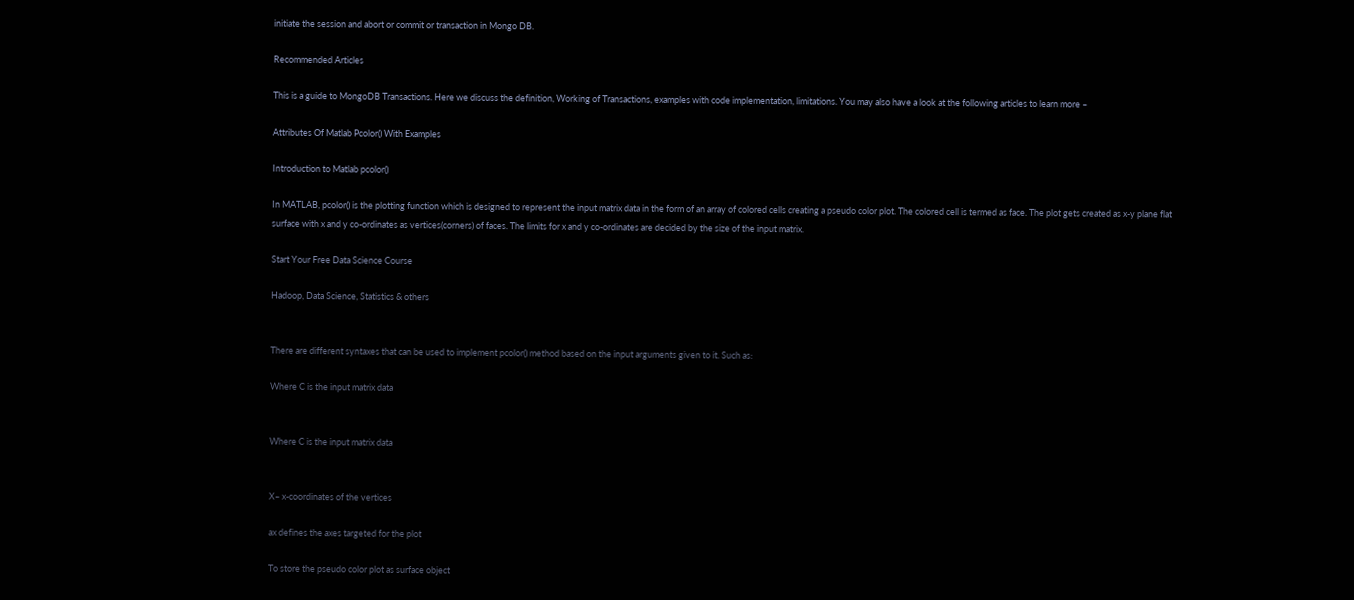initiate the session and abort or commit or transaction in Mongo DB.

Recommended Articles

This is a guide to MongoDB Transactions. Here we discuss the definition, Working of Transactions, examples with code implementation, limitations. You may also have a look at the following articles to learn more –

Attributes Of Matlab Pcolor() With Examples

Introduction to Matlab pcolor()

In MATLAB, pcolor() is the plotting function which is designed to represent the input matrix data in the form of an array of colored cells creating a pseudo color plot. The colored cell is termed as face. The plot gets created as x-y plane flat surface with x and y co-ordinates as vertices(corners) of faces. The limits for x and y co-ordinates are decided by the size of the input matrix.

Start Your Free Data Science Course

Hadoop, Data Science, Statistics & others


There are different syntaxes that can be used to implement pcolor() method based on the input arguments given to it. Such as:

Where C is the input matrix data


Where C is the input matrix data


X– x-coordinates of the vertices

ax defines the axes targeted for the plot

To store the pseudo color plot as surface object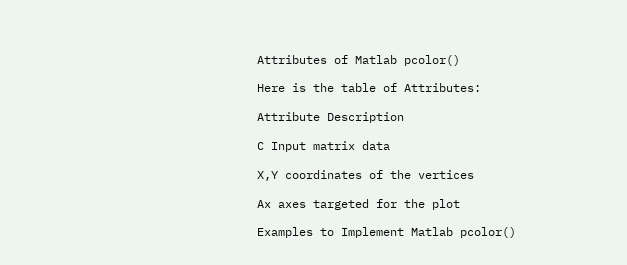Attributes of Matlab pcolor()

Here is the table of Attributes:

Attribute Description

C Input matrix data

X,Y coordinates of the vertices

Ax axes targeted for the plot

Examples to Implement Matlab pcolor()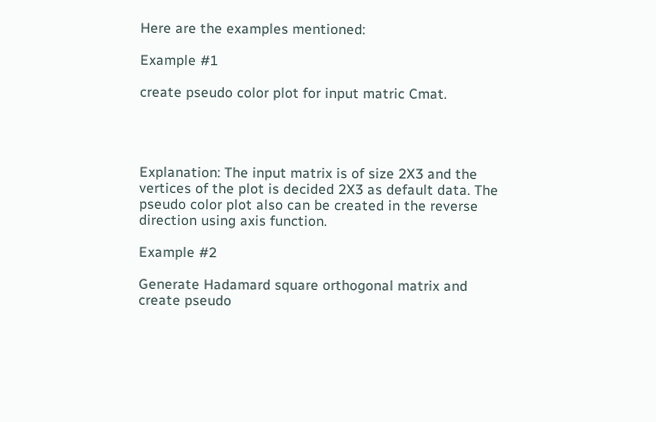Here are the examples mentioned:

Example #1

create pseudo color plot for input matric Cmat.




Explanation: The input matrix is of size 2X3 and the vertices of the plot is decided 2X3 as default data. The pseudo color plot also can be created in the reverse direction using axis function.

Example #2

Generate Hadamard square orthogonal matrix and create pseudo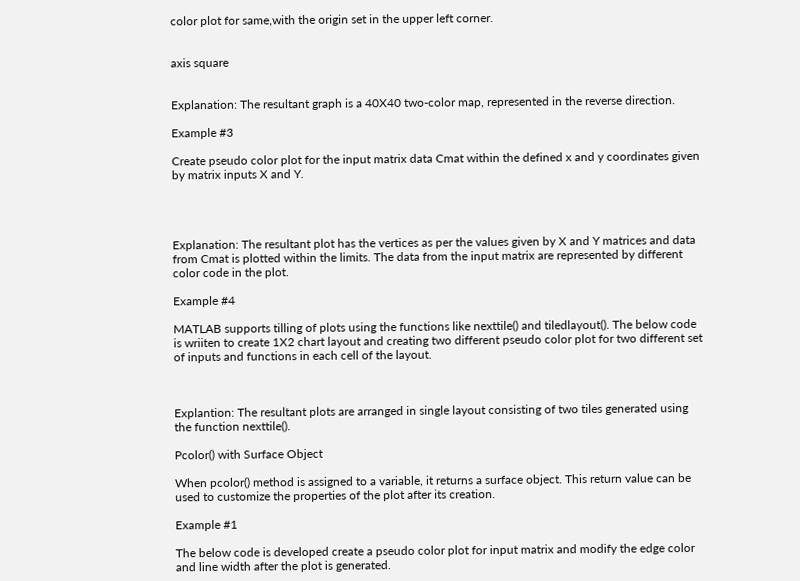color plot for same,with the origin set in the upper left corner.


axis square


Explanation: The resultant graph is a 40X40 two-color map, represented in the reverse direction.

Example #3

Create pseudo color plot for the input matrix data Cmat within the defined x and y coordinates given by matrix inputs X and Y.




Explanation: The resultant plot has the vertices as per the values given by X and Y matrices and data from Cmat is plotted within the limits. The data from the input matrix are represented by different color code in the plot.

Example #4

MATLAB supports tilling of plots using the functions like nexttile() and tiledlayout(). The below code is wriiten to create 1X2 chart layout and creating two different pseudo color plot for two different set of inputs and functions in each cell of the layout.



Explantion: The resultant plots are arranged in single layout consisting of two tiles generated using the function nexttile().

Pcolor() with Surface Object

When pcolor() method is assigned to a variable, it returns a surface object. This return value can be used to customize the properties of the plot after its creation.

Example #1

The below code is developed create a pseudo color plot for input matrix and modify the edge color and line width after the plot is generated.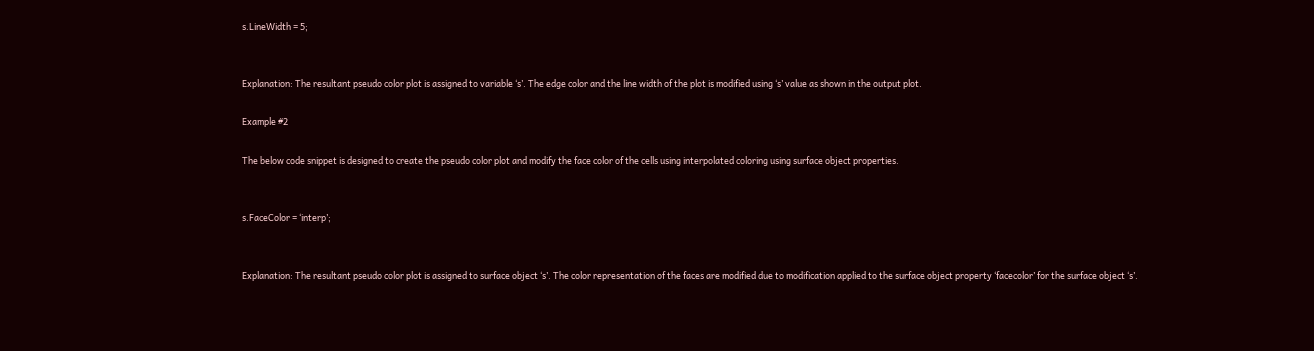s.LineWidth = 5;


Explanation: The resultant pseudo color plot is assigned to variable ‘s’. The edge color and the line width of the plot is modified using ‘s’ value as shown in the output plot.

Example #2

The below code snippet is designed to create the pseudo color plot and modify the face color of the cells using interpolated coloring using surface object properties.


s.FaceColor = ‘interp’;


Explanation: The resultant pseudo color plot is assigned to surface object ‘s’. The color representation of the faces are modified due to modification applied to the surface object property ‘facecolor’ for the surface object ‘s’.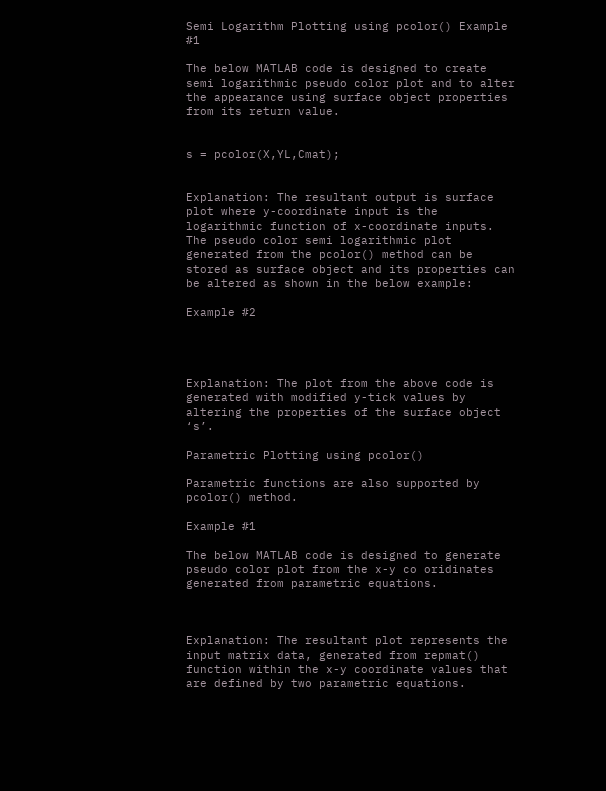Semi Logarithm Plotting using pcolor() Example #1

The below MATLAB code is designed to create semi logarithmic pseudo color plot and to alter the appearance using surface object properties from its return value.


s = pcolor(X,YL,Cmat);


Explanation: The resultant output is surface plot where y-coordinate input is the logarithmic function of x-coordinate inputs. The pseudo color semi logarithmic plot generated from the pcolor() method can be stored as surface object and its properties can be altered as shown in the below example:

Example #2




Explanation: The plot from the above code is generated with modified y-tick values by altering the properties of the surface object ‘s’.

Parametric Plotting using pcolor()

Parametric functions are also supported by pcolor() method.

Example #1

The below MATLAB code is designed to generate pseudo color plot from the x-y co oridinates generated from parametric equations.



Explanation: The resultant plot represents the input matrix data, generated from repmat() function within the x-y coordinate values that are defined by two parametric equations.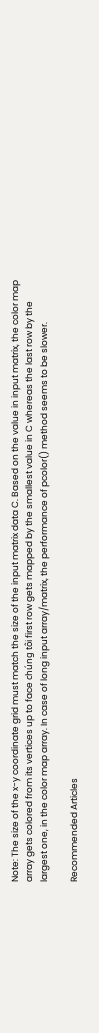Note: The size of the x-y coordinate grid must match the size of the input matrix data C. Based on the value in input matrix, the color map array gets colored from its vertices up to face chúng tôi first row gets mapped by the smallest value in C whereas the last row by the largest one, in the color map array. In case of long input array/matrix, the performance of pcolor() method seems to be slower.

Recommended Articles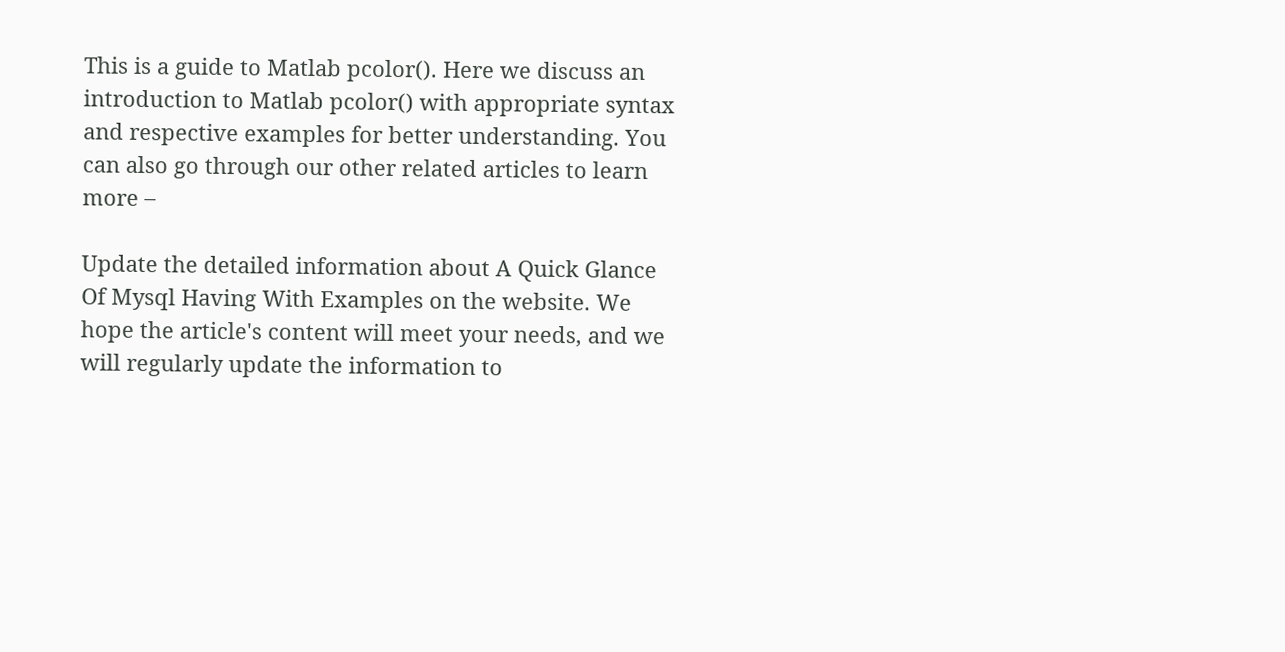This is a guide to Matlab pcolor(). Here we discuss an introduction to Matlab pcolor() with appropriate syntax and respective examples for better understanding. You can also go through our other related articles to learn more –

Update the detailed information about A Quick Glance Of Mysql Having With Examples on the website. We hope the article's content will meet your needs, and we will regularly update the information to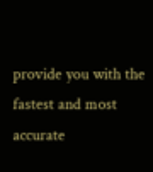provide you with the fastest and most accurate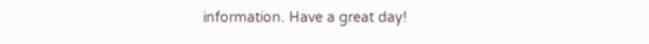information. Have a great day!